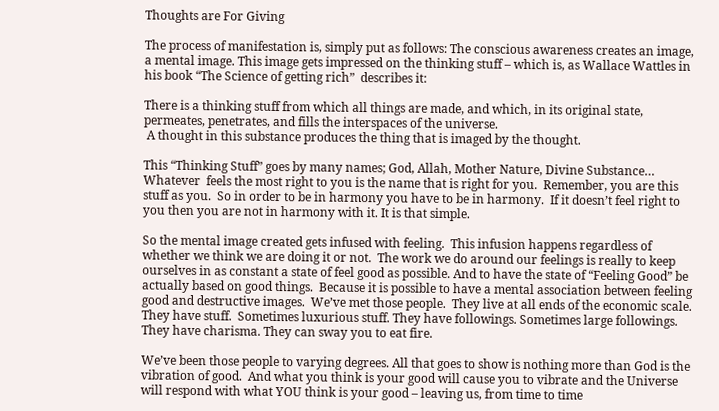Thoughts are For Giving

The process of manifestation is, simply put as follows: The conscious awareness creates an image, a mental image. This image gets impressed on the thinking stuff – which is, as Wallace Wattles in his book “The Science of getting rich”  describes it:

There is a thinking stuff from which all things are made, and which, in its original state, permeates, penetrates, and fills the interspaces of the universe.
 A thought in this substance produces the thing that is imaged by the thought.

This “Thinking Stuff” goes by many names; God, Allah, Mother Nature, Divine Substance…  Whatever  feels the most right to you is the name that is right for you.  Remember, you are this stuff as you.  So in order to be in harmony you have to be in harmony.  If it doesn’t feel right to you then you are not in harmony with it. It is that simple.

So the mental image created gets infused with feeling.  This infusion happens regardless of  whether we think we are doing it or not.  The work we do around our feelings is really to keep ourselves in as constant a state of feel good as possible. And to have the state of “Feeling Good” be actually based on good things.  Because it is possible to have a mental association between feeling good and destructive images.  We’ve met those people.  They live at all ends of the economic scale. They have stuff.  Sometimes luxurious stuff. They have followings. Sometimes large followings. They have charisma. They can sway you to eat fire.

We’ve been those people to varying degrees. All that goes to show is nothing more than God is the vibration of good.  And what you think is your good will cause you to vibrate and the Universe will respond with what YOU think is your good – leaving us, from time to time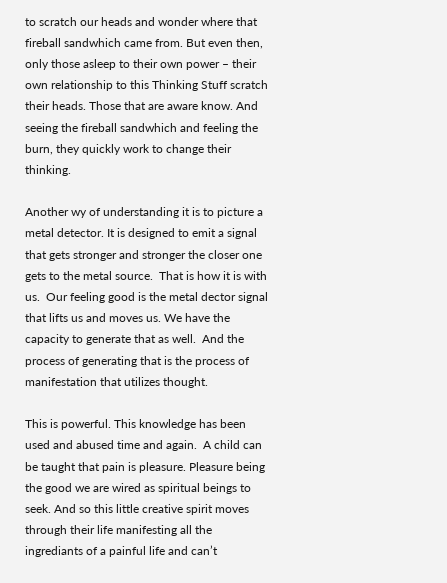to scratch our heads and wonder where that fireball sandwhich came from. But even then, only those asleep to their own power – their own relationship to this Thinking Stuff scratch their heads. Those that are aware know. And seeing the fireball sandwhich and feeling the burn, they quickly work to change their thinking.

Another wy of understanding it is to picture a metal detector. It is designed to emit a signal that gets stronger and stronger the closer one gets to the metal source.  That is how it is with us.  Our feeling good is the metal dector signal that lifts us and moves us. We have the capacity to generate that as well.  And the process of generating that is the process of manifestation that utilizes thought.

This is powerful. This knowledge has been used and abused time and again.  A child can be taught that pain is pleasure. Pleasure being the good we are wired as spiritual beings to seek. And so this little creative spirit moves through their life manifesting all the ingrediants of a painful life and can’t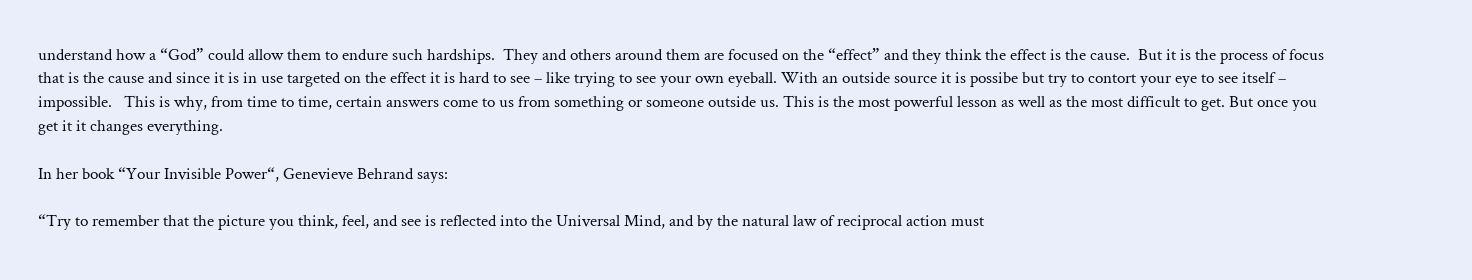understand how a “God” could allow them to endure such hardships.  They and others around them are focused on the “effect” and they think the effect is the cause.  But it is the process of focus that is the cause and since it is in use targeted on the effect it is hard to see – like trying to see your own eyeball. With an outside source it is possibe but try to contort your eye to see itself – impossible.   This is why, from time to time, certain answers come to us from something or someone outside us. This is the most powerful lesson as well as the most difficult to get. But once you get it it changes everything.

In her book “Your Invisible Power“, Genevieve Behrand says:

“Try to remember that the picture you think, feel, and see is reflected into the Universal Mind, and by the natural law of reciprocal action must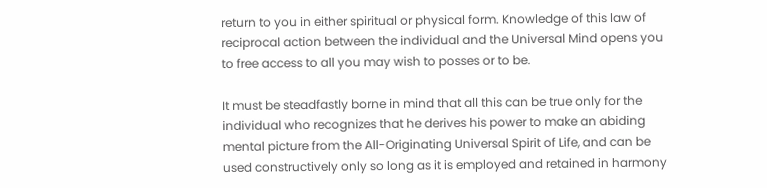return to you in either spiritual or physical form. Knowledge of this law of reciprocal action between the individual and the Universal Mind opens you to free access to all you may wish to posses or to be.

It must be steadfastly borne in mind that all this can be true only for the individual who recognizes that he derives his power to make an abiding mental picture from the All-Originating Universal Spirit of Life, and can be used constructively only so long as it is employed and retained in harmony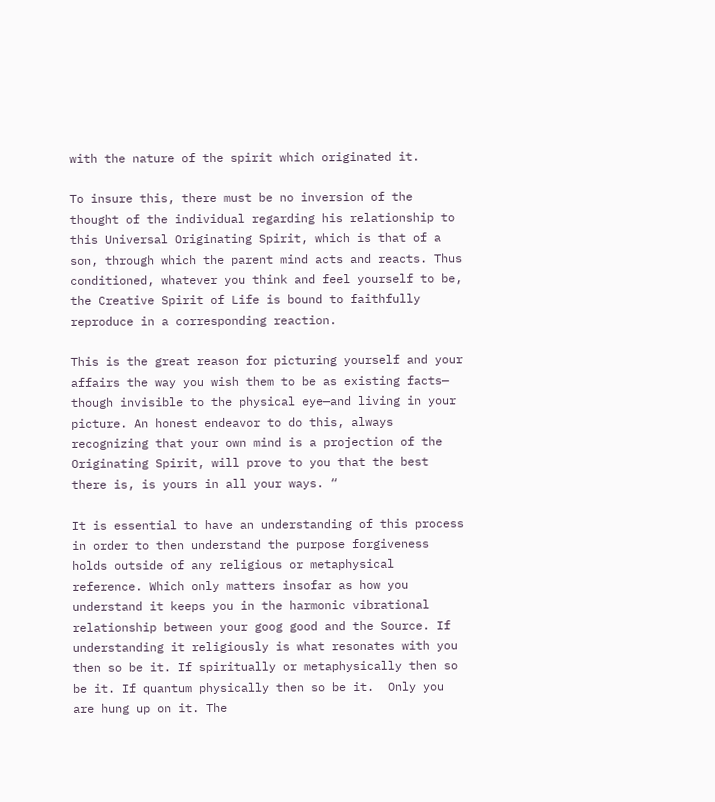with the nature of the spirit which originated it.

To insure this, there must be no inversion of the thought of the individual regarding his relationship to this Universal Originating Spirit, which is that of a son, through which the parent mind acts and reacts. Thus conditioned, whatever you think and feel yourself to be, the Creative Spirit of Life is bound to faithfully reproduce in a corresponding reaction.

This is the great reason for picturing yourself and your affairs the way you wish them to be as existing facts— though invisible to the physical eye—and living in your picture. An honest endeavor to do this, always recognizing that your own mind is a projection of the Originating Spirit, will prove to you that the best there is, is yours in all your ways. “

It is essential to have an understanding of this process in order to then understand the purpose forgiveness holds outside of any religious or metaphysical reference. Which only matters insofar as how you understand it keeps you in the harmonic vibrational relationship between your goog good and the Source. If understanding it religiously is what resonates with you then so be it. If spiritually or metaphysically then so be it. If quantum physically then so be it.  Only you are hung up on it. The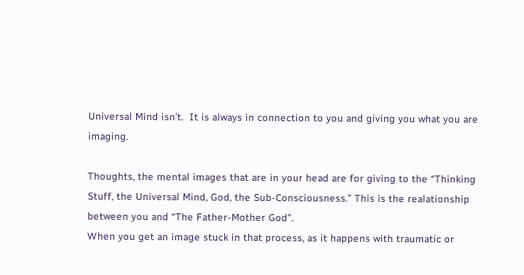Universal Mind isn’t.  It is always in connection to you and giving you what you are imaging.

Thoughts, the mental images that are in your head are for giving to the “Thinking Stuff, the Universal Mind, God, the Sub-Consciousness.” This is the realationship between you and “The Father-Mother God”.
When you get an image stuck in that process, as it happens with traumatic or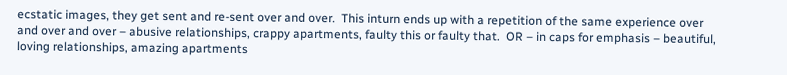ecstatic images, they get sent and re-sent over and over.  This inturn ends up with a repetition of the same experience over and over and over – abusive relationships, crappy apartments, faulty this or faulty that.  OR – in caps for emphasis – beautiful, loving relationships, amazing apartments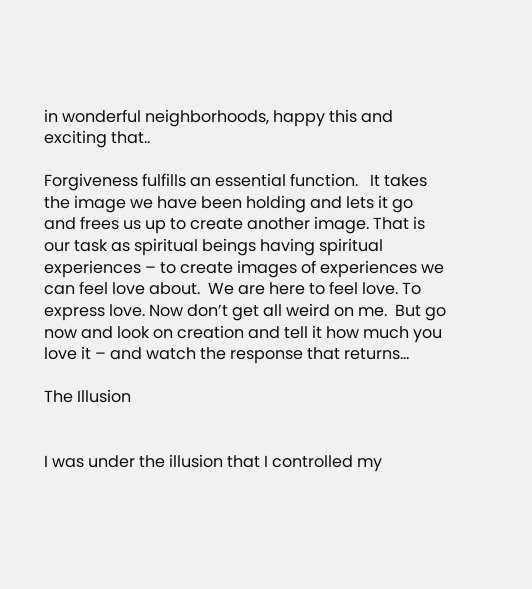in wonderful neighborhoods, happy this and exciting that..

Forgiveness fulfills an essential function.   It takes the image we have been holding and lets it go and frees us up to create another image. That is our task as spiritual beings having spiritual experiences – to create images of experiences we can feel love about.  We are here to feel love. To express love. Now don’t get all weird on me.  But go now and look on creation and tell it how much you love it – and watch the response that returns…

The Illusion


I was under the illusion that I controlled my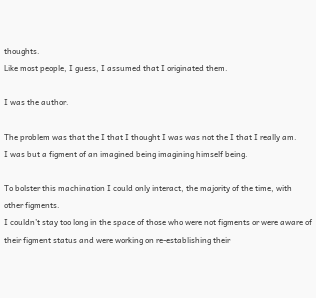thoughts.
Like most people, I guess, I assumed that I originated them.

I was the author.

The problem was that the I that I thought I was was not the I that I really am.
I was but a figment of an imagined being imagining himself being.

To bolster this machination I could only interact, the majority of the time, with other figments.
I couldn’t stay too long in the space of those who were not figments or were aware of their figment status and were working on re-establishing their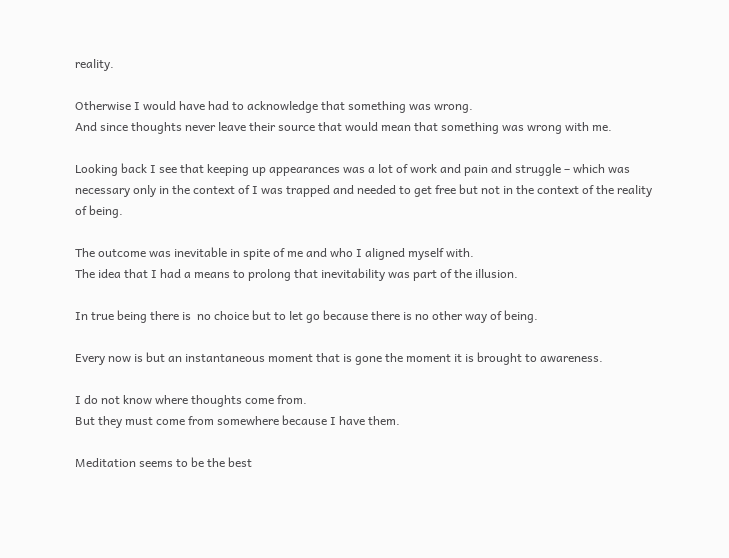reality.

Otherwise I would have had to acknowledge that something was wrong.
And since thoughts never leave their source that would mean that something was wrong with me.

Looking back I see that keeping up appearances was a lot of work and pain and struggle – which was necessary only in the context of I was trapped and needed to get free but not in the context of the reality of being.

The outcome was inevitable in spite of me and who I aligned myself with.
The idea that I had a means to prolong that inevitability was part of the illusion.

In true being there is  no choice but to let go because there is no other way of being.

Every now is but an instantaneous moment that is gone the moment it is brought to awareness.

I do not know where thoughts come from.
But they must come from somewhere because I have them.

Meditation seems to be the best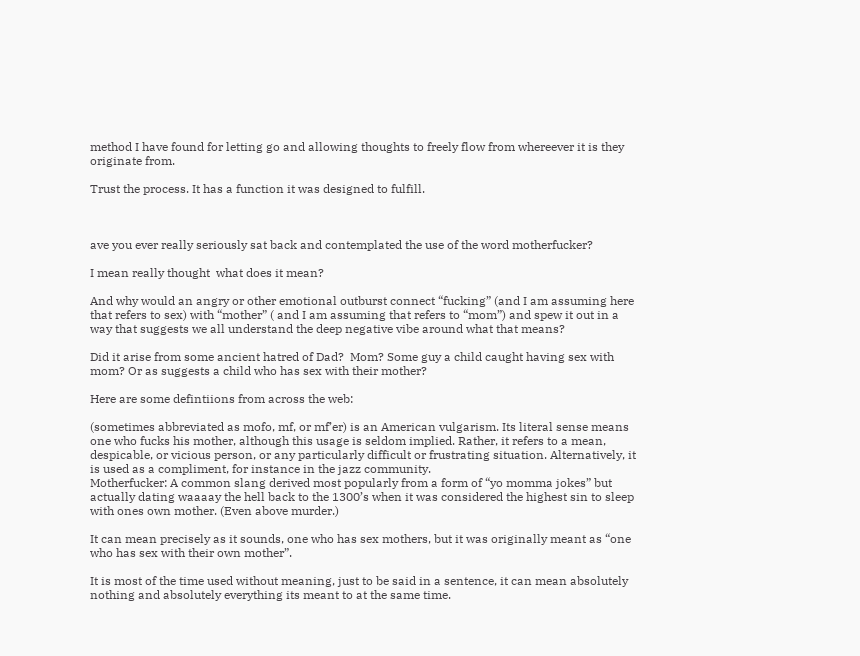method I have found for letting go and allowing thoughts to freely flow from whereever it is they originate from.

Trust the process. It has a function it was designed to fulfill.



ave you ever really seriously sat back and contemplated the use of the word motherfucker?

I mean really thought  what does it mean?

And why would an angry or other emotional outburst connect “fucking” (and I am assuming here that refers to sex) with “mother” ( and I am assuming that refers to “mom”) and spew it out in a way that suggests we all understand the deep negative vibe around what that means?

Did it arise from some ancient hatred of Dad?  Mom? Some guy a child caught having sex with mom? Or as suggests a child who has sex with their mother?

Here are some defintiions from across the web:

(sometimes abbreviated as mofo, mf, or mf’er) is an American vulgarism. Its literal sense means one who fucks his mother, although this usage is seldom implied. Rather, it refers to a mean, despicable, or vicious person, or any particularly difficult or frustrating situation. Alternatively, it is used as a compliment, for instance in the jazz community.
Motherfucker: A common slang derived most popularly from a form of “yo momma jokes” but actually dating waaaay the hell back to the 1300’s when it was considered the highest sin to sleep with ones own mother. (Even above murder.)

It can mean precisely as it sounds, one who has sex mothers, but it was originally meant as “one who has sex with their own mother”.

It is most of the time used without meaning, just to be said in a sentence, it can mean absolutely nothing and absolutely everything its meant to at the same time.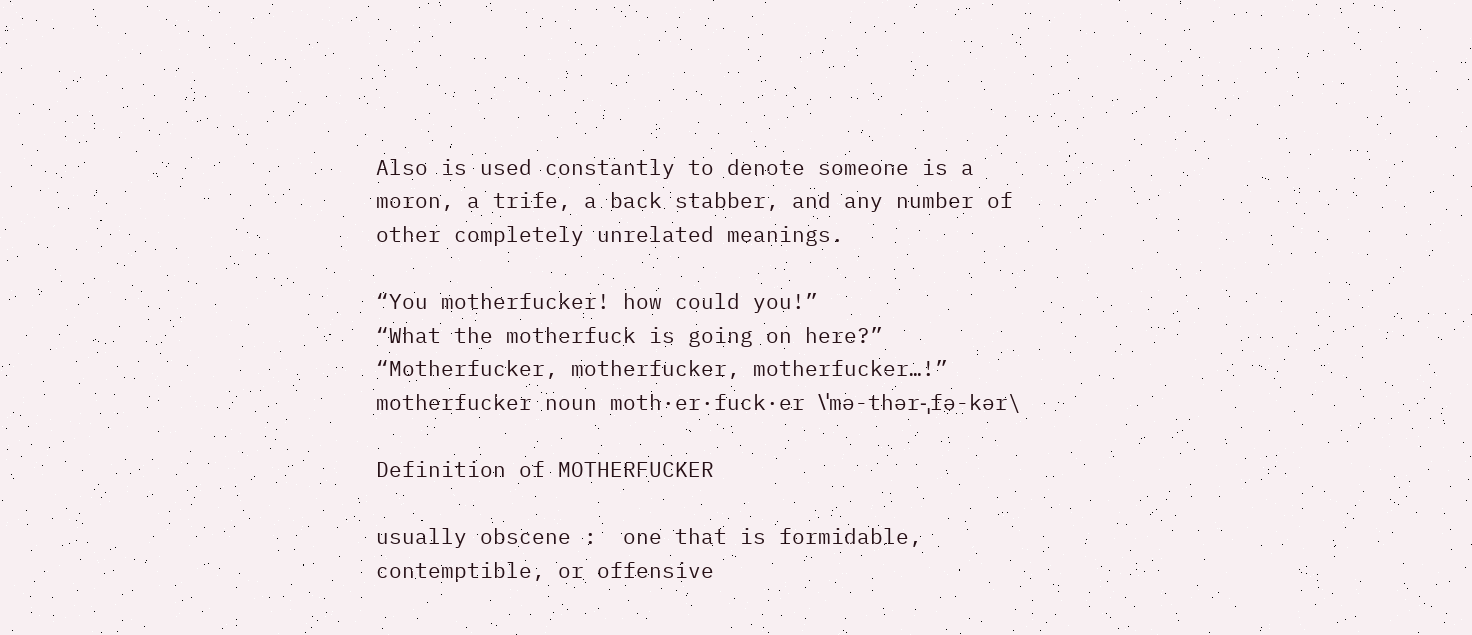Also is used constantly to denote someone is a moron, a trife, a back stabber, and any number of other completely unrelated meanings.

“You motherfucker! how could you!”
“What the motherfuck is going on here?”
“Motherfucker, motherfucker, motherfucker…!”
motherfucker noun moth·er·fuck·er \ˈmə-thər-ˌfə-kər\

Definition of MOTHERFUCKER

usually obscene :  one that is formidable, contemptible, or offensive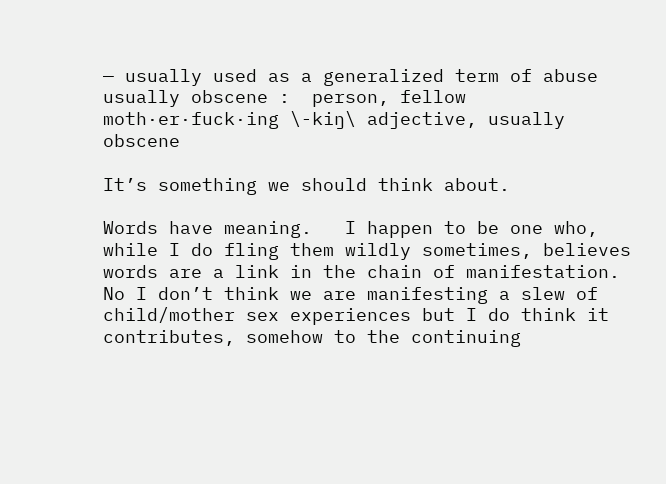— usually used as a generalized term of abuse
usually obscene :  person, fellow
moth·er·fuck·ing \-kiŋ\ adjective, usually obscene

It’s something we should think about.

Words have meaning.   I happen to be one who, while I do fling them wildly sometimes, believes words are a link in the chain of manifestation. No I don’t think we are manifesting a slew of child/mother sex experiences but I do think it contributes, somehow to the continuing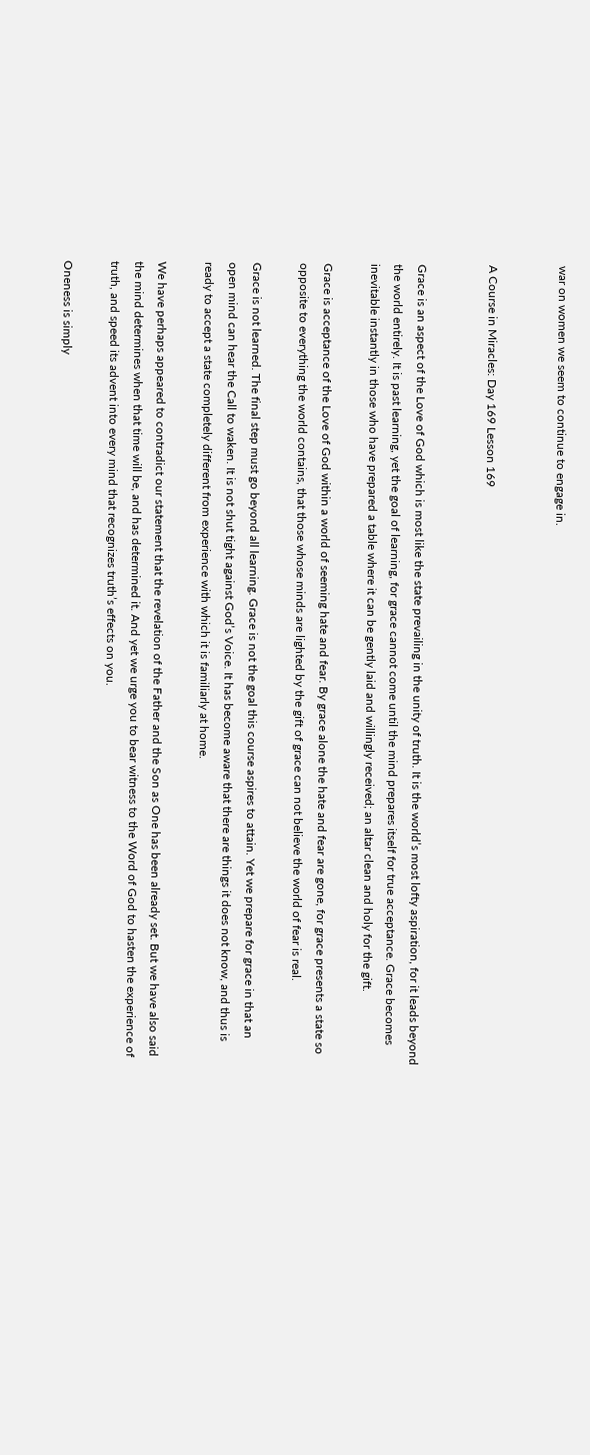war on women we seem to continue to engage in.


A Course in Miracles: Day 169 Lesson 169


Grace is an aspect of the Love of God which is most like the state prevailing in the unity of truth. It is the world’s most lofty aspiration, for it leads beyond the world entirely. It is past learning, yet the goal of learning, for grace cannot come until the mind prepares itself for true acceptance. Grace becomes inevitable instantly in those who have prepared a table where it can be gently laid and willingly received; an altar clean and holy for the gift.

Grace is acceptance of the Love of God within a world of seeming hate and fear. By grace alone the hate and fear are gone, for grace presents a state so opposite to everything the world contains, that those whose minds are lighted by the gift of grace can not believe the world of fear is real.

Grace is not learned. The final step must go beyond all learning. Grace is not the goal this course aspires to attain. Yet we prepare for grace in that an open mind can hear the Call to waken. It is not shut tight against God’s Voice. It has become aware that there are things it does not know, and thus is ready to accept a state completely different from experience with which it is familiarly at home.

We have perhaps appeared to contradict our statement that the revelation of the Father and the Son as One has been already set. But we have also said the mind determines when that time will be, and has determined it. And yet we urge you to bear witness to the Word of God to hasten the experience of truth, and speed its advent into every mind that recognizes truth’s effects on you.

Oneness is simply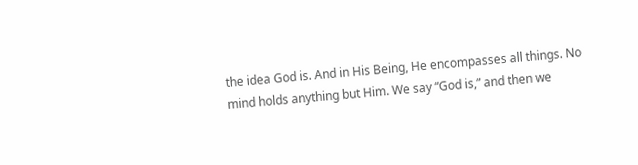the idea God is. And in His Being, He encompasses all things. No mind holds anything but Him. We say “God is,” and then we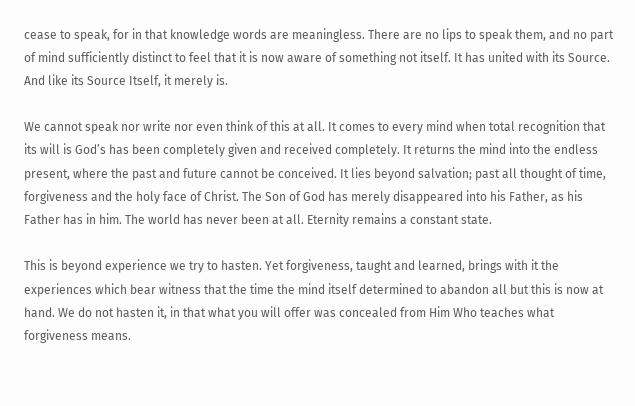cease to speak, for in that knowledge words are meaningless. There are no lips to speak them, and no part of mind sufficiently distinct to feel that it is now aware of something not itself. It has united with its Source. And like its Source Itself, it merely is.

We cannot speak nor write nor even think of this at all. It comes to every mind when total recognition that its will is God’s has been completely given and received completely. It returns the mind into the endless present, where the past and future cannot be conceived. It lies beyond salvation; past all thought of time, forgiveness and the holy face of Christ. The Son of God has merely disappeared into his Father, as his Father has in him. The world has never been at all. Eternity remains a constant state.

This is beyond experience we try to hasten. Yet forgiveness, taught and learned, brings with it the experiences which bear witness that the time the mind itself determined to abandon all but this is now at hand. We do not hasten it, in that what you will offer was concealed from Him Who teaches what forgiveness means.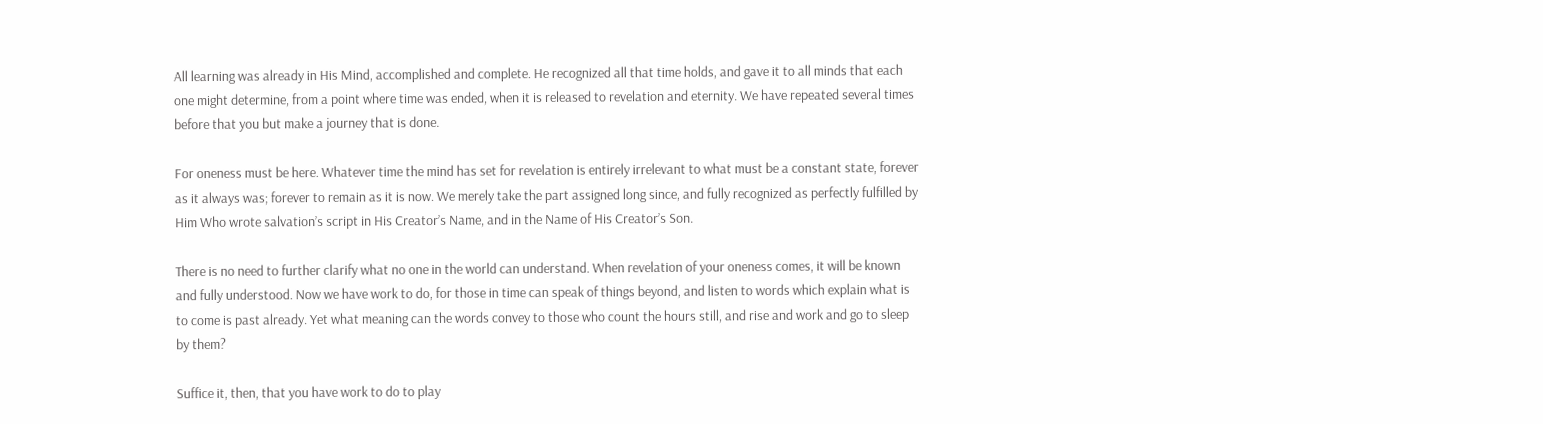All learning was already in His Mind, accomplished and complete. He recognized all that time holds, and gave it to all minds that each one might determine, from a point where time was ended, when it is released to revelation and eternity. We have repeated several times before that you but make a journey that is done.

For oneness must be here. Whatever time the mind has set for revelation is entirely irrelevant to what must be a constant state, forever as it always was; forever to remain as it is now. We merely take the part assigned long since, and fully recognized as perfectly fulfilled by Him Who wrote salvation’s script in His Creator’s Name, and in the Name of His Creator’s Son.

There is no need to further clarify what no one in the world can understand. When revelation of your oneness comes, it will be known and fully understood. Now we have work to do, for those in time can speak of things beyond, and listen to words which explain what is to come is past already. Yet what meaning can the words convey to those who count the hours still, and rise and work and go to sleep by them?

Suffice it, then, that you have work to do to play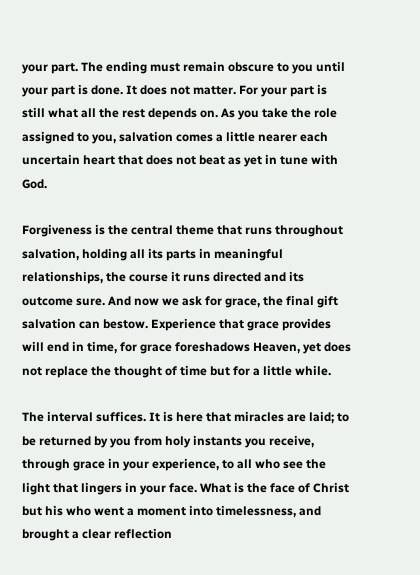your part. The ending must remain obscure to you until your part is done. It does not matter. For your part is still what all the rest depends on. As you take the role assigned to you, salvation comes a little nearer each uncertain heart that does not beat as yet in tune with God.

Forgiveness is the central theme that runs throughout salvation, holding all its parts in meaningful relationships, the course it runs directed and its outcome sure. And now we ask for grace, the final gift salvation can bestow. Experience that grace provides will end in time, for grace foreshadows Heaven, yet does not replace the thought of time but for a little while.

The interval suffices. It is here that miracles are laid; to be returned by you from holy instants you receive, through grace in your experience, to all who see the light that lingers in your face. What is the face of Christ but his who went a moment into timelessness, and brought a clear reflection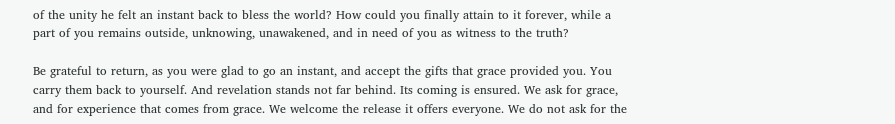of the unity he felt an instant back to bless the world? How could you finally attain to it forever, while a part of you remains outside, unknowing, unawakened, and in need of you as witness to the truth?

Be grateful to return, as you were glad to go an instant, and accept the gifts that grace provided you. You carry them back to yourself. And revelation stands not far behind. Its coming is ensured. We ask for grace, and for experience that comes from grace. We welcome the release it offers everyone. We do not ask for the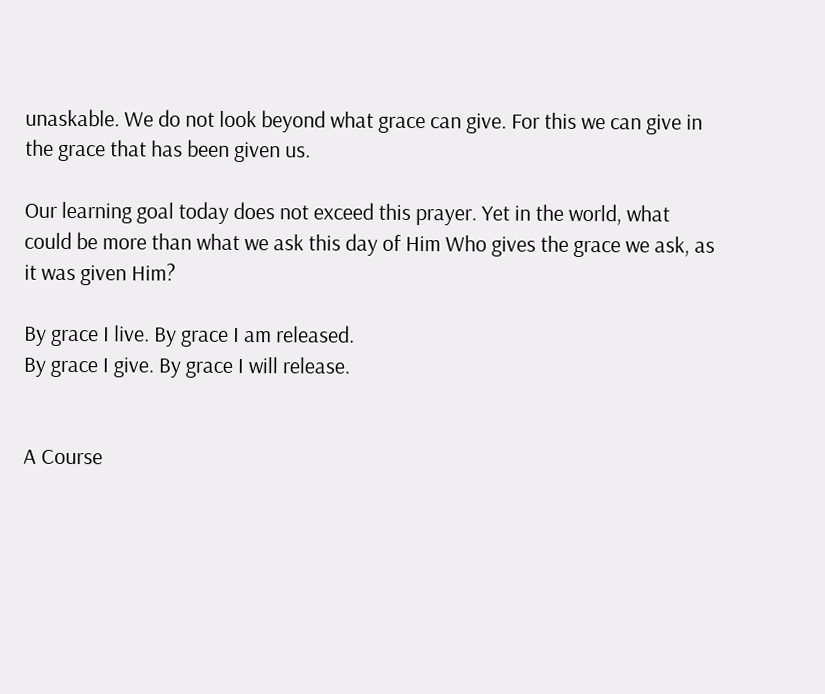unaskable. We do not look beyond what grace can give. For this we can give in the grace that has been given us.

Our learning goal today does not exceed this prayer. Yet in the world, what could be more than what we ask this day of Him Who gives the grace we ask, as it was given Him?

By grace I live. By grace I am released.
By grace I give. By grace I will release.


A Course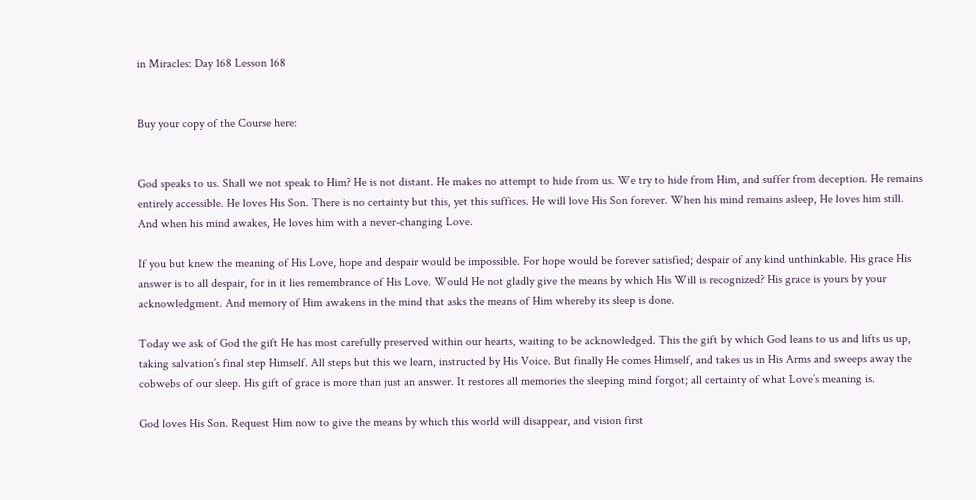in Miracles: Day 168 Lesson 168


Buy your copy of the Course here:


God speaks to us. Shall we not speak to Him? He is not distant. He makes no attempt to hide from us. We try to hide from Him, and suffer from deception. He remains entirely accessible. He loves His Son. There is no certainty but this, yet this suffices. He will love His Son forever. When his mind remains asleep, He loves him still. And when his mind awakes, He loves him with a never-changing Love.

If you but knew the meaning of His Love, hope and despair would be impossible. For hope would be forever satisfied; despair of any kind unthinkable. His grace His answer is to all despair, for in it lies remembrance of His Love. Would He not gladly give the means by which His Will is recognized? His grace is yours by your acknowledgment. And memory of Him awakens in the mind that asks the means of Him whereby its sleep is done.

Today we ask of God the gift He has most carefully preserved within our hearts, waiting to be acknowledged. This the gift by which God leans to us and lifts us up, taking salvation’s final step Himself. All steps but this we learn, instructed by His Voice. But finally He comes Himself, and takes us in His Arms and sweeps away the cobwebs of our sleep. His gift of grace is more than just an answer. It restores all memories the sleeping mind forgot; all certainty of what Love’s meaning is.

God loves His Son. Request Him now to give the means by which this world will disappear, and vision first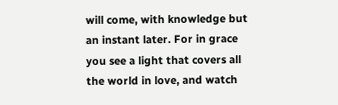will come, with knowledge but an instant later. For in grace you see a light that covers all the world in love, and watch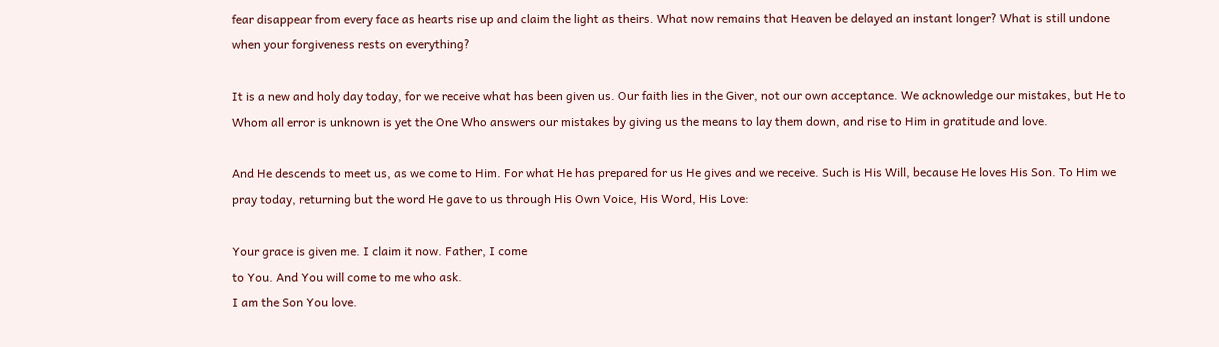fear disappear from every face as hearts rise up and claim the light as theirs. What now remains that Heaven be delayed an instant longer? What is still undone when your forgiveness rests on everything?

It is a new and holy day today, for we receive what has been given us. Our faith lies in the Giver, not our own acceptance. We acknowledge our mistakes, but He to Whom all error is unknown is yet the One Who answers our mistakes by giving us the means to lay them down, and rise to Him in gratitude and love.

And He descends to meet us, as we come to Him. For what He has prepared for us He gives and we receive. Such is His Will, because He loves His Son. To Him we pray today, returning but the word He gave to us through His Own Voice, His Word, His Love:

Your grace is given me. I claim it now. Father, I come
to You. And You will come to me who ask.
I am the Son You love.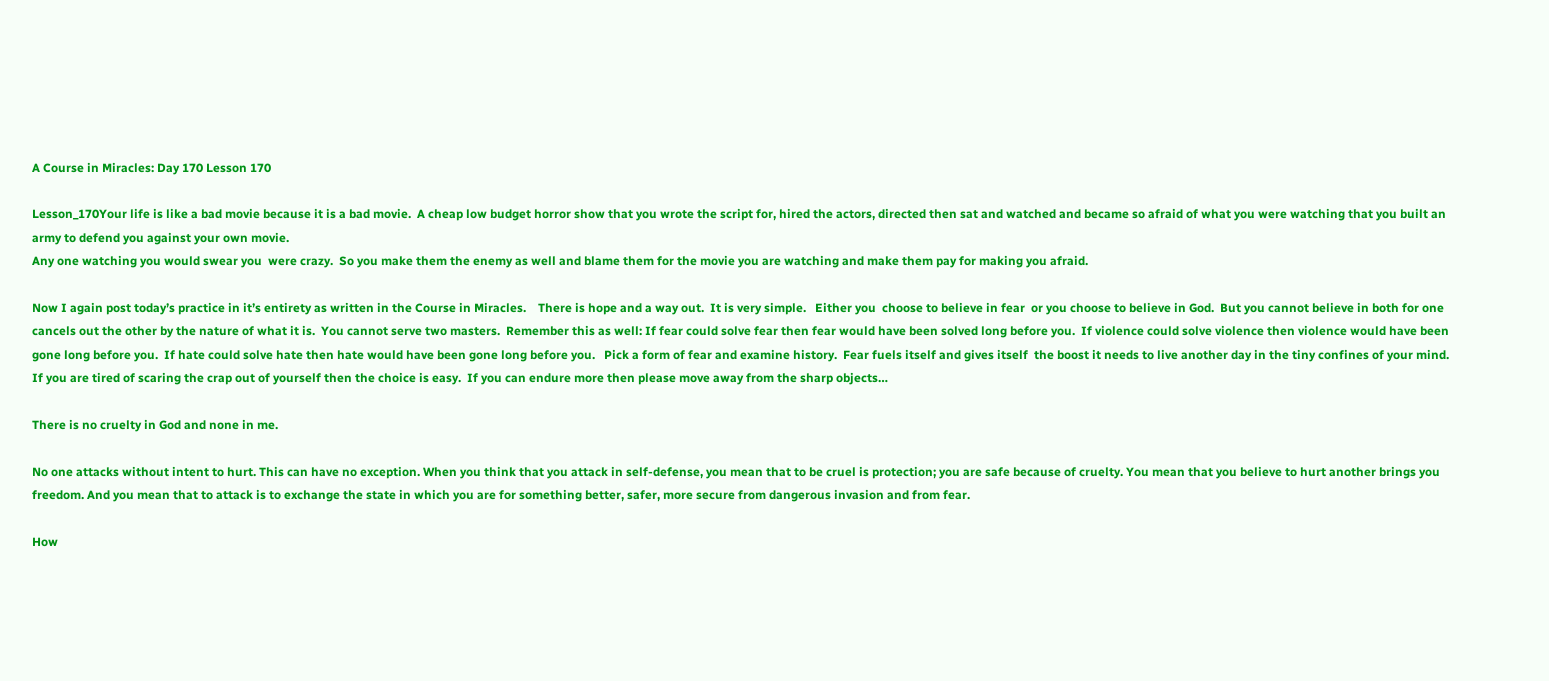A Course in Miracles: Day 170 Lesson 170

Lesson_170Your life is like a bad movie because it is a bad movie.  A cheap low budget horror show that you wrote the script for, hired the actors, directed then sat and watched and became so afraid of what you were watching that you built an army to defend you against your own movie.
Any one watching you would swear you  were crazy.  So you make them the enemy as well and blame them for the movie you are watching and make them pay for making you afraid.

Now I again post today’s practice in it’s entirety as written in the Course in Miracles.    There is hope and a way out.  It is very simple.   Either you  choose to believe in fear  or you choose to believe in God.  But you cannot believe in both for one cancels out the other by the nature of what it is.  You cannot serve two masters.  Remember this as well: If fear could solve fear then fear would have been solved long before you.  If violence could solve violence then violence would have been gone long before you.  If hate could solve hate then hate would have been gone long before you.   Pick a form of fear and examine history.  Fear fuels itself and gives itself  the boost it needs to live another day in the tiny confines of your mind.  If you are tired of scaring the crap out of yourself then the choice is easy.  If you can endure more then please move away from the sharp objects…

There is no cruelty in God and none in me.

No one attacks without intent to hurt. This can have no exception. When you think that you attack in self-defense, you mean that to be cruel is protection; you are safe because of cruelty. You mean that you believe to hurt another brings you freedom. And you mean that to attack is to exchange the state in which you are for something better, safer, more secure from dangerous invasion and from fear.

How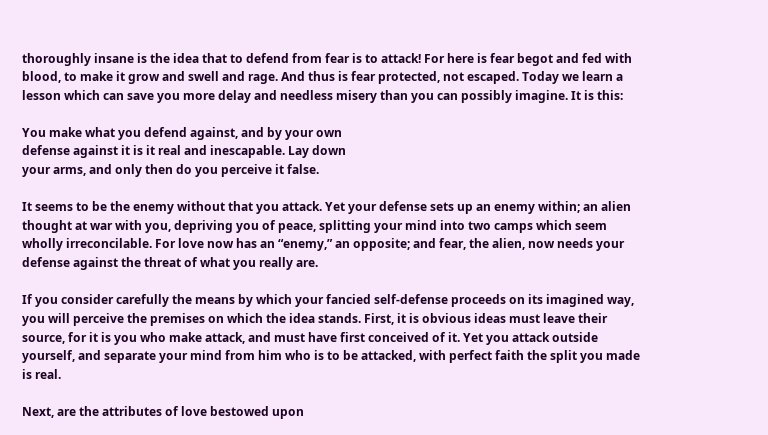thoroughly insane is the idea that to defend from fear is to attack! For here is fear begot and fed with blood, to make it grow and swell and rage. And thus is fear protected, not escaped. Today we learn a lesson which can save you more delay and needless misery than you can possibly imagine. It is this:

You make what you defend against, and by your own
defense against it is it real and inescapable. Lay down
your arms, and only then do you perceive it false.

It seems to be the enemy without that you attack. Yet your defense sets up an enemy within; an alien thought at war with you, depriving you of peace, splitting your mind into two camps which seem wholly irreconcilable. For love now has an “enemy,” an opposite; and fear, the alien, now needs your defense against the threat of what you really are.

If you consider carefully the means by which your fancied self-defense proceeds on its imagined way, you will perceive the premises on which the idea stands. First, it is obvious ideas must leave their source, for it is you who make attack, and must have first conceived of it. Yet you attack outside yourself, and separate your mind from him who is to be attacked, with perfect faith the split you made is real.

Next, are the attributes of love bestowed upon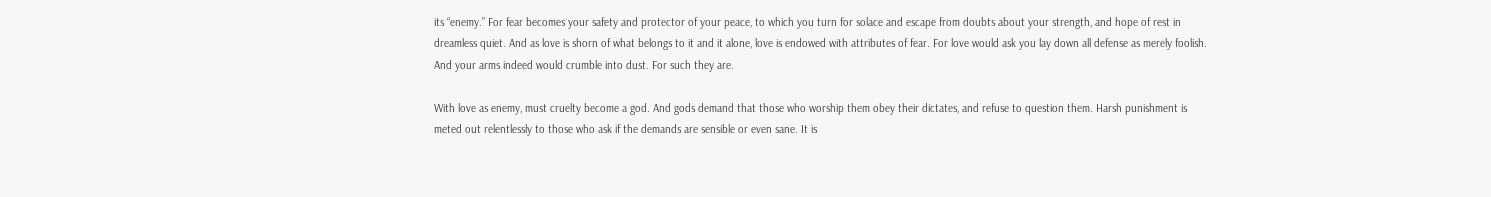its “enemy.” For fear becomes your safety and protector of your peace, to which you turn for solace and escape from doubts about your strength, and hope of rest in dreamless quiet. And as love is shorn of what belongs to it and it alone, love is endowed with attributes of fear. For love would ask you lay down all defense as merely foolish. And your arms indeed would crumble into dust. For such they are.

With love as enemy, must cruelty become a god. And gods demand that those who worship them obey their dictates, and refuse to question them. Harsh punishment is meted out relentlessly to those who ask if the demands are sensible or even sane. It is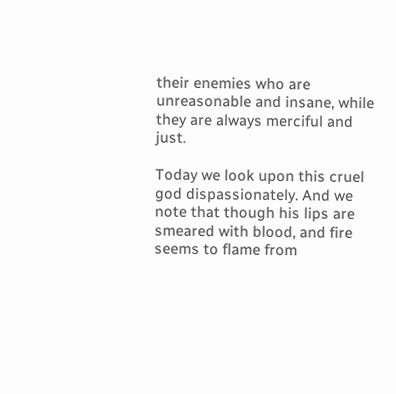their enemies who are unreasonable and insane, while they are always merciful and just.

Today we look upon this cruel god dispassionately. And we note that though his lips are smeared with blood, and fire seems to flame from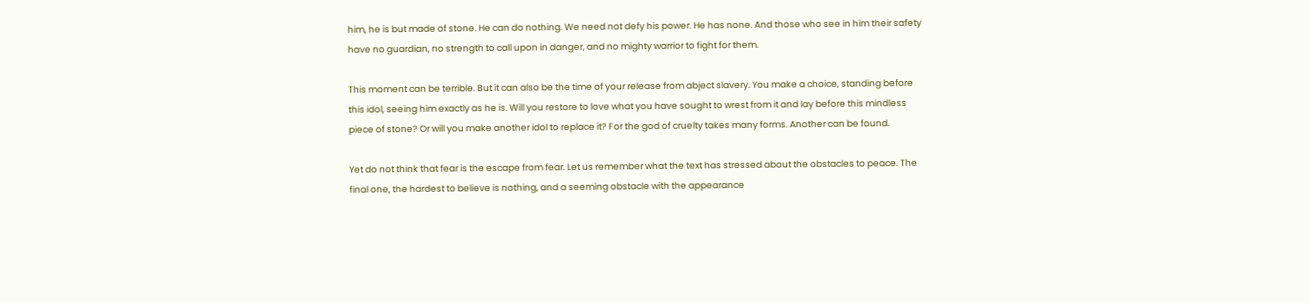him, he is but made of stone. He can do nothing. We need not defy his power. He has none. And those who see in him their safety have no guardian, no strength to call upon in danger, and no mighty warrior to fight for them.

This moment can be terrible. But it can also be the time of your release from abject slavery. You make a choice, standing before this idol, seeing him exactly as he is. Will you restore to love what you have sought to wrest from it and lay before this mindless piece of stone? Or will you make another idol to replace it? For the god of cruelty takes many forms. Another can be found.

Yet do not think that fear is the escape from fear. Let us remember what the text has stressed about the obstacles to peace. The final one, the hardest to believe is nothing, and a seeming obstacle with the appearance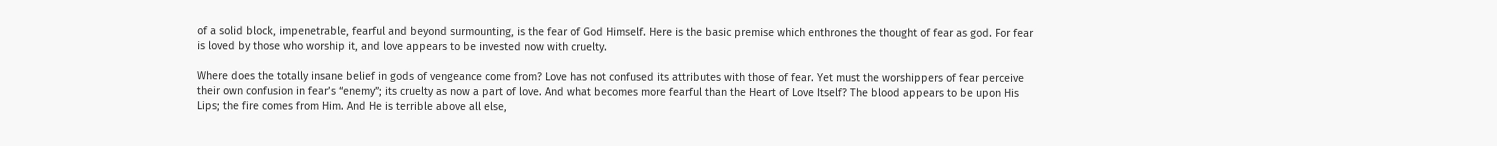of a solid block, impenetrable, fearful and beyond surmounting, is the fear of God Himself. Here is the basic premise which enthrones the thought of fear as god. For fear is loved by those who worship it, and love appears to be invested now with cruelty.

Where does the totally insane belief in gods of vengeance come from? Love has not confused its attributes with those of fear. Yet must the worshippers of fear perceive their own confusion in fear’s “enemy”; its cruelty as now a part of love. And what becomes more fearful than the Heart of Love Itself? The blood appears to be upon His Lips; the fire comes from Him. And He is terrible above all else,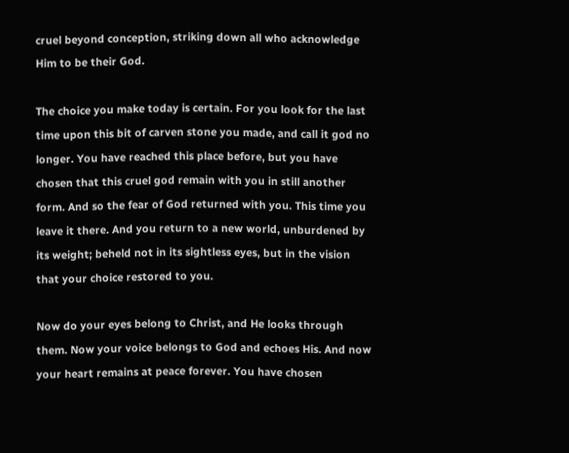cruel beyond conception, striking down all who acknowledge Him to be their God.

The choice you make today is certain. For you look for the last time upon this bit of carven stone you made, and call it god no longer. You have reached this place before, but you have chosen that this cruel god remain with you in still another form. And so the fear of God returned with you. This time you leave it there. And you return to a new world, unburdened by its weight; beheld not in its sightless eyes, but in the vision that your choice restored to you.

Now do your eyes belong to Christ, and He looks through them. Now your voice belongs to God and echoes His. And now your heart remains at peace forever. You have chosen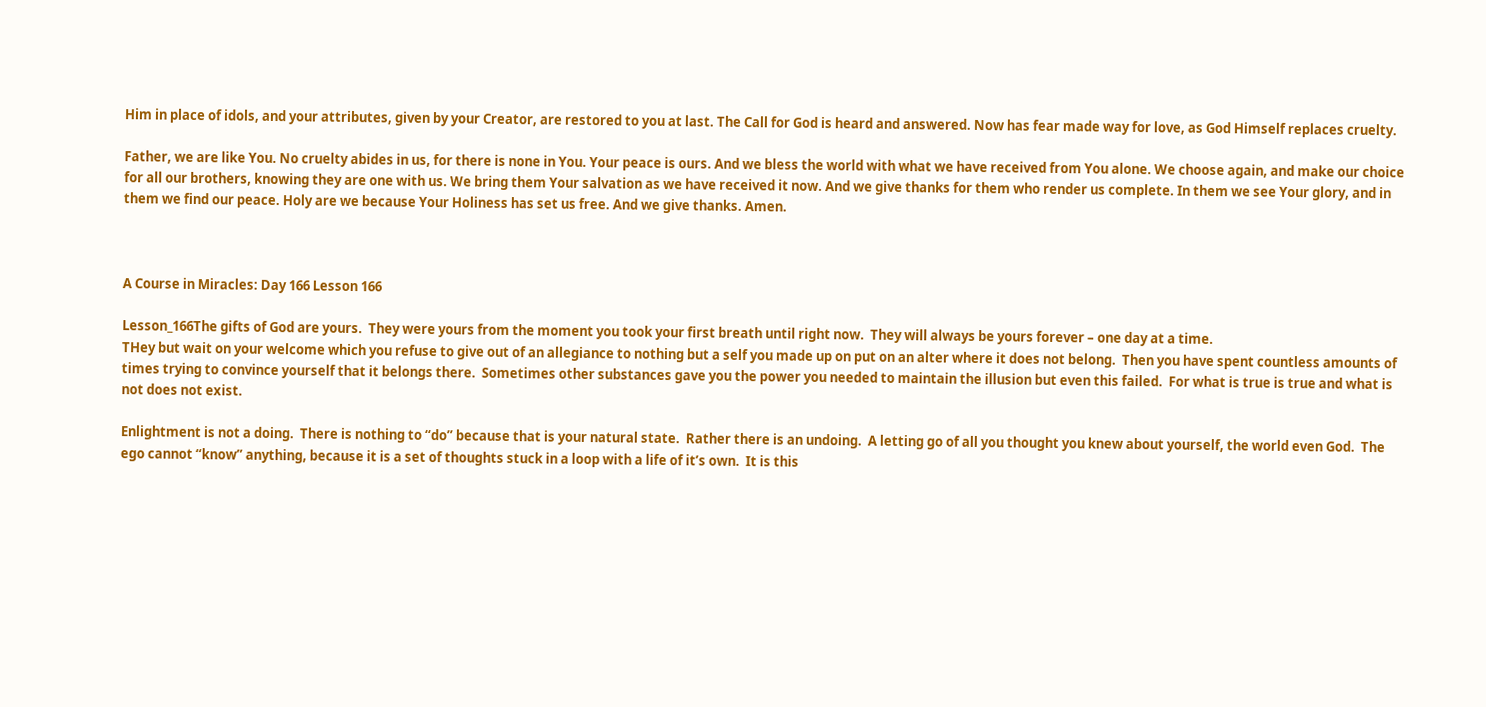Him in place of idols, and your attributes, given by your Creator, are restored to you at last. The Call for God is heard and answered. Now has fear made way for love, as God Himself replaces cruelty.

Father, we are like You. No cruelty abides in us, for there is none in You. Your peace is ours. And we bless the world with what we have received from You alone. We choose again, and make our choice for all our brothers, knowing they are one with us. We bring them Your salvation as we have received it now. And we give thanks for them who render us complete. In them we see Your glory, and in them we find our peace. Holy are we because Your Holiness has set us free. And we give thanks. Amen.



A Course in Miracles: Day 166 Lesson 166

Lesson_166The gifts of God are yours.  They were yours from the moment you took your first breath until right now.  They will always be yours forever – one day at a time.
THey but wait on your welcome which you refuse to give out of an allegiance to nothing but a self you made up on put on an alter where it does not belong.  Then you have spent countless amounts of times trying to convince yourself that it belongs there.  Sometimes other substances gave you the power you needed to maintain the illusion but even this failed.  For what is true is true and what is not does not exist.

Enlightment is not a doing.  There is nothing to “do” because that is your natural state.  Rather there is an undoing.  A letting go of all you thought you knew about yourself, the world even God.  The ego cannot “know” anything, because it is a set of thoughts stuck in a loop with a life of it’s own.  It is this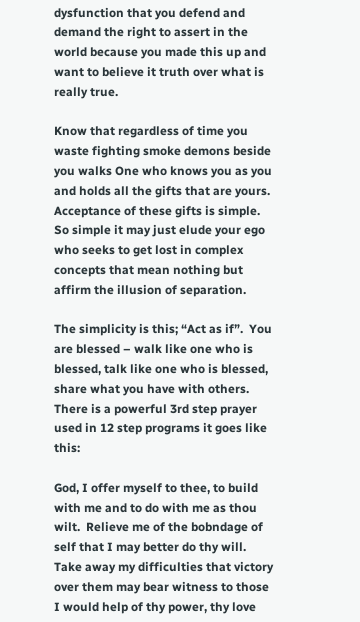dysfunction that you defend and demand the right to assert in the world because you made this up and want to believe it truth over what is really true.

Know that regardless of time you waste fighting smoke demons beside you walks One who knows you as you and holds all the gifts that are yours.  Acceptance of these gifts is simple.  So simple it may just elude your ego who seeks to get lost in complex concepts that mean nothing but affirm the illusion of separation.

The simplicity is this; “Act as if”.  You are blessed – walk like one who is blessed, talk like one who is blessed, share what you have with others.  There is a powerful 3rd step prayer used in 12 step programs it goes like this:

God, I offer myself to thee, to build with me and to do with me as thou wilt.  Relieve me of the bobndage of self that I may better do thy will.  Take away my difficulties that victory over them may bear witness to those I would help of thy power, thy love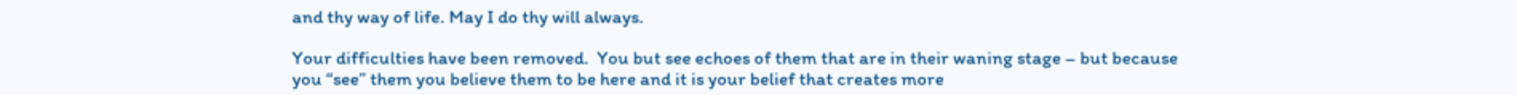and thy way of life. May I do thy will always.

Your difficulties have been removed.  You but see echoes of them that are in their waning stage – but because you “see” them you believe them to be here and it is your belief that creates more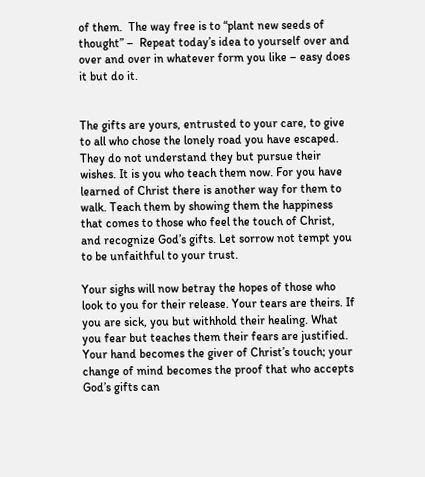of them.  The way free is to “plant new seeds of thought” –  Repeat today’s idea to yourself over and over and over in whatever form you like – easy does it but do it.


The gifts are yours, entrusted to your care, to give to all who chose the lonely road you have escaped. They do not understand they but pursue their wishes. It is you who teach them now. For you have learned of Christ there is another way for them to walk. Teach them by showing them the happiness that comes to those who feel the touch of Christ, and recognize God’s gifts. Let sorrow not tempt you to be unfaithful to your trust.

Your sighs will now betray the hopes of those who look to you for their release. Your tears are theirs. If you are sick, you but withhold their healing. What you fear but teaches them their fears are justified. Your hand becomes the giver of Christ’s touch; your change of mind becomes the proof that who accepts God’s gifts can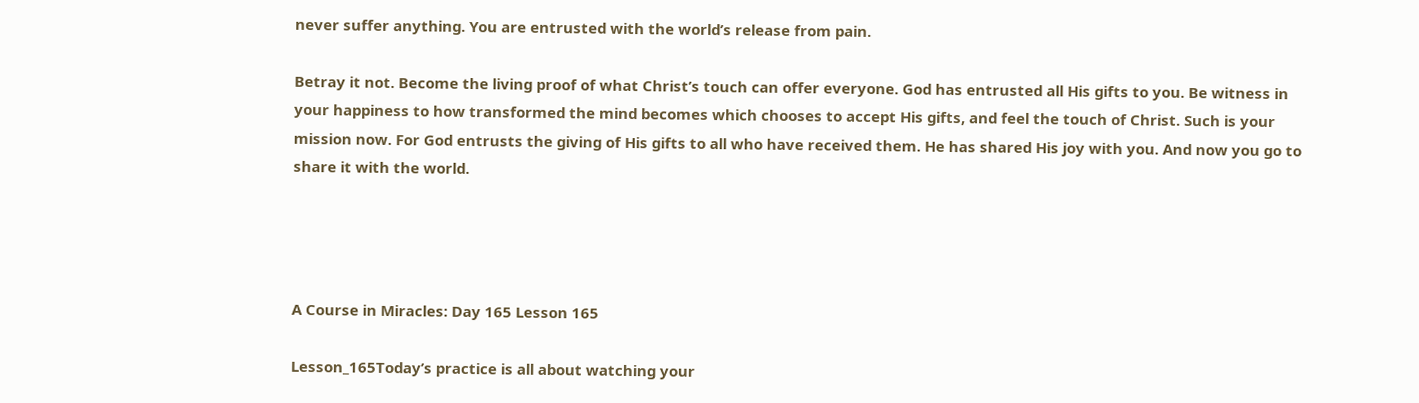never suffer anything. You are entrusted with the world’s release from pain.

Betray it not. Become the living proof of what Christ’s touch can offer everyone. God has entrusted all His gifts to you. Be witness in your happiness to how transformed the mind becomes which chooses to accept His gifts, and feel the touch of Christ. Such is your mission now. For God entrusts the giving of His gifts to all who have received them. He has shared His joy with you. And now you go to share it with the world.




A Course in Miracles: Day 165 Lesson 165

Lesson_165Today’s practice is all about watching your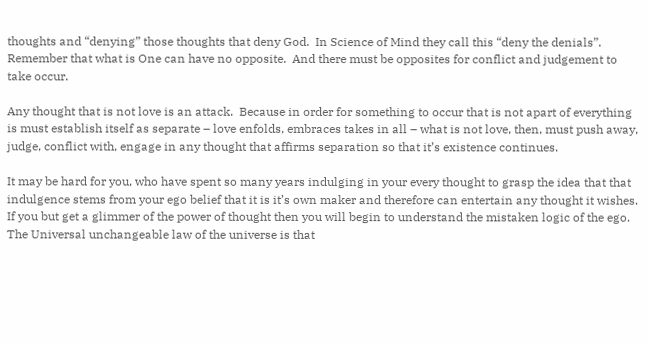thoughts and “denying” those thoughts that deny God.  In Science of Mind they call this “deny the denials”.
Remember that what is One can have no opposite.  And there must be opposites for conflict and judgement to take occur.

Any thought that is not love is an attack.  Because in order for something to occur that is not apart of everything is must establish itself as separate – love enfolds, embraces takes in all – what is not love, then, must push away, judge, conflict with, engage in any thought that affirms separation so that it’s existence continues.

It may be hard for you, who have spent so many years indulging in your every thought to grasp the idea that that indulgence stems from your ego belief that it is it’s own maker and therefore can entertain any thought it wishes.  If you but get a glimmer of the power of thought then you will begin to understand the mistaken logic of the ego.  The Universal unchangeable law of the universe is that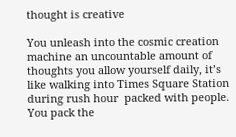thought is creative

You unleash into the cosmic creation machine an uncountable amount of thoughts you allow yourself daily, it’s like walking into Times Square Station during rush hour  packed with people.   You pack the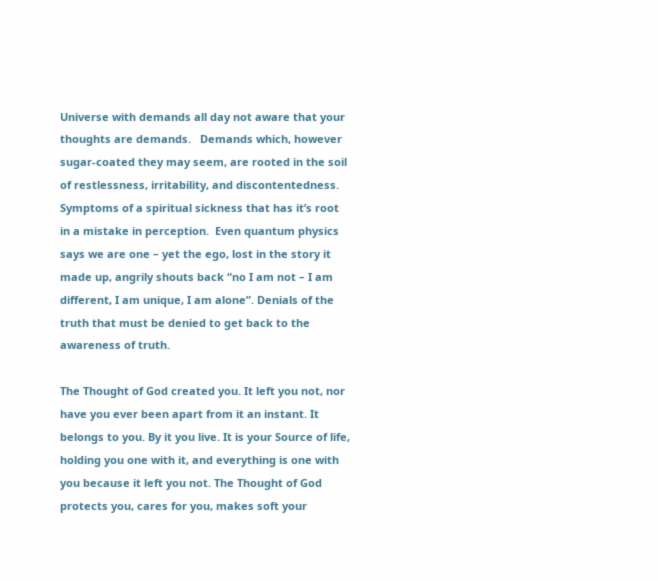Universe with demands all day not aware that your thoughts are demands.   Demands which, however sugar-coated they may seem, are rooted in the soil of restlessness, irritability, and discontentedness.  Symptoms of a spiritual sickness that has it’s root in a mistake in perception.  Even quantum physics says we are one – yet the ego, lost in the story it made up, angrily shouts back “no I am not – I am different, I am unique, I am alone”. Denials of the truth that must be denied to get back to the awareness of truth.

The Thought of God created you. It left you not, nor have you ever been apart from it an instant. It belongs to you. By it you live. It is your Source of life, holding you one with it, and everything is one with you because it left you not. The Thought of God protects you, cares for you, makes soft your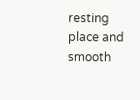resting place and smooth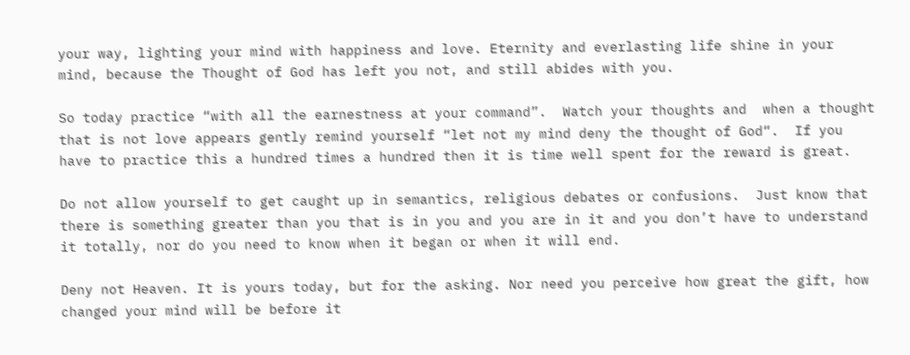your way, lighting your mind with happiness and love. Eternity and everlasting life shine in your mind, because the Thought of God has left you not, and still abides with you.

So today practice “with all the earnestness at your command”.  Watch your thoughts and  when a thought that is not love appears gently remind yourself “let not my mind deny the thought of God“.  If you have to practice this a hundred times a hundred then it is time well spent for the reward is great.

Do not allow yourself to get caught up in semantics, religious debates or confusions.  Just know that there is something greater than you that is in you and you are in it and you don’t have to understand it totally, nor do you need to know when it began or when it will end.

Deny not Heaven. It is yours today, but for the asking. Nor need you perceive how great the gift, how changed your mind will be before it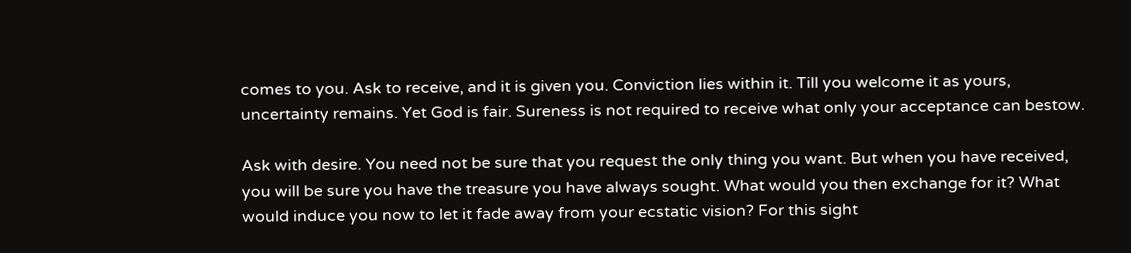comes to you. Ask to receive, and it is given you. Conviction lies within it. Till you welcome it as yours, uncertainty remains. Yet God is fair. Sureness is not required to receive what only your acceptance can bestow.

Ask with desire. You need not be sure that you request the only thing you want. But when you have received, you will be sure you have the treasure you have always sought. What would you then exchange for it? What would induce you now to let it fade away from your ecstatic vision? For this sight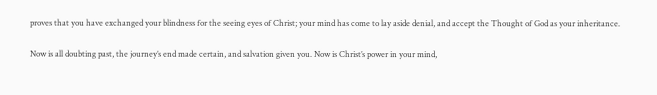proves that you have exchanged your blindness for the seeing eyes of Christ; your mind has come to lay aside denial, and accept the Thought of God as your inheritance.

Now is all doubting past, the journey’s end made certain, and salvation given you. Now is Christ’s power in your mind,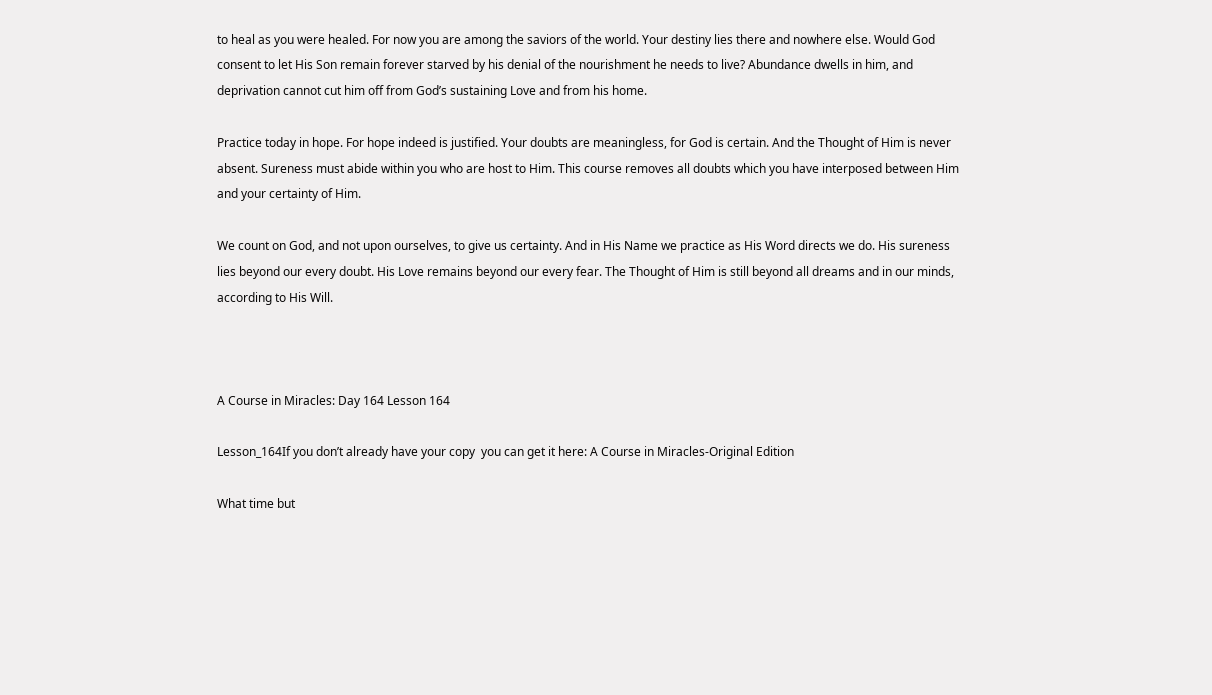to heal as you were healed. For now you are among the saviors of the world. Your destiny lies there and nowhere else. Would God consent to let His Son remain forever starved by his denial of the nourishment he needs to live? Abundance dwells in him, and deprivation cannot cut him off from God’s sustaining Love and from his home.

Practice today in hope. For hope indeed is justified. Your doubts are meaningless, for God is certain. And the Thought of Him is never absent. Sureness must abide within you who are host to Him. This course removes all doubts which you have interposed between Him and your certainty of Him.

We count on God, and not upon ourselves, to give us certainty. And in His Name we practice as His Word directs we do. His sureness lies beyond our every doubt. His Love remains beyond our every fear. The Thought of Him is still beyond all dreams and in our minds, according to His Will.



A Course in Miracles: Day 164 Lesson 164

Lesson_164If you don’t already have your copy  you can get it here: A Course in Miracles-Original Edition

What time but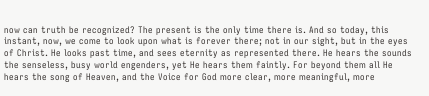now can truth be recognized? The present is the only time there is. And so today, this instant, now, we come to look upon what is forever there; not in our sight, but in the eyes of Christ. He looks past time, and sees eternity as represented there. He hears the sounds the senseless, busy world engenders, yet He hears them faintly. For beyond them all He hears the song of Heaven, and the Voice for God more clear, more meaningful, more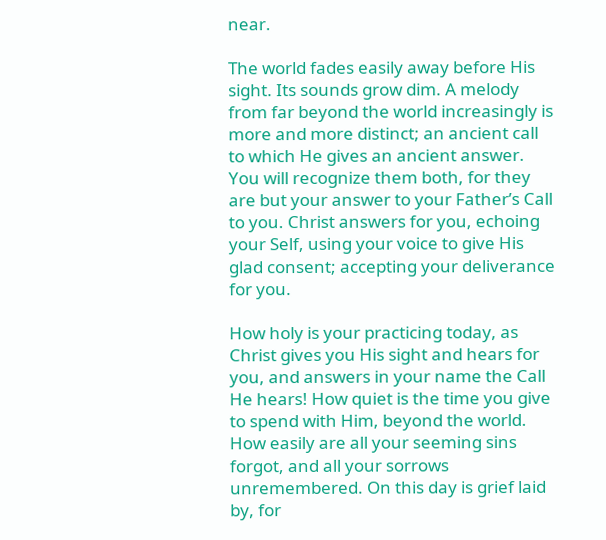near.

The world fades easily away before His sight. Its sounds grow dim. A melody from far beyond the world increasingly is more and more distinct; an ancient call to which He gives an ancient answer. You will recognize them both, for they are but your answer to your Father’s Call to you. Christ answers for you, echoing your Self, using your voice to give His glad consent; accepting your deliverance for you.

How holy is your practicing today, as Christ gives you His sight and hears for you, and answers in your name the Call He hears! How quiet is the time you give to spend with Him, beyond the world. How easily are all your seeming sins forgot, and all your sorrows unremembered. On this day is grief laid by, for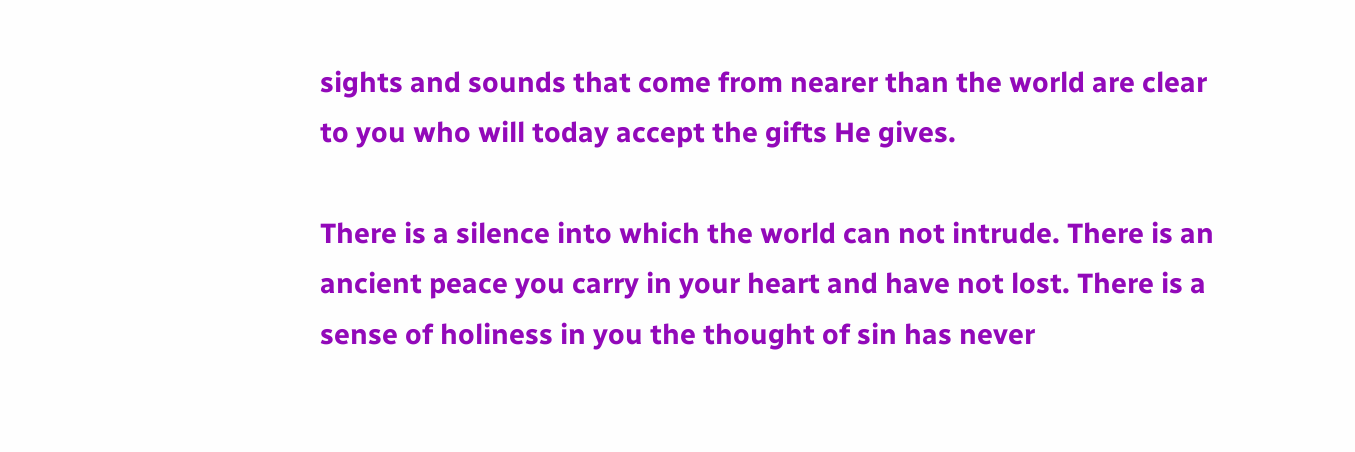sights and sounds that come from nearer than the world are clear to you who will today accept the gifts He gives.

There is a silence into which the world can not intrude. There is an ancient peace you carry in your heart and have not lost. There is a sense of holiness in you the thought of sin has never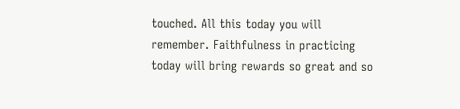touched. All this today you will remember. Faithfulness in practicing today will bring rewards so great and so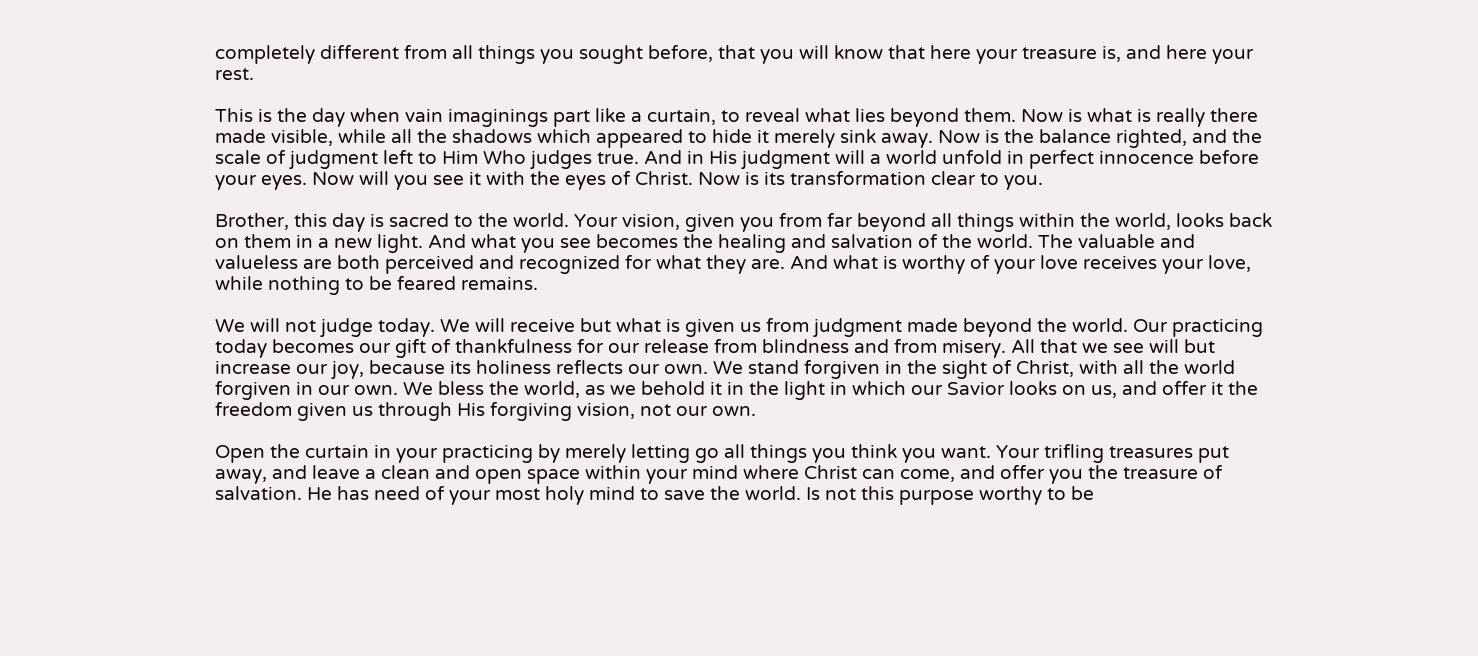completely different from all things you sought before, that you will know that here your treasure is, and here your rest.

This is the day when vain imaginings part like a curtain, to reveal what lies beyond them. Now is what is really there made visible, while all the shadows which appeared to hide it merely sink away. Now is the balance righted, and the scale of judgment left to Him Who judges true. And in His judgment will a world unfold in perfect innocence before your eyes. Now will you see it with the eyes of Christ. Now is its transformation clear to you.

Brother, this day is sacred to the world. Your vision, given you from far beyond all things within the world, looks back on them in a new light. And what you see becomes the healing and salvation of the world. The valuable and valueless are both perceived and recognized for what they are. And what is worthy of your love receives your love, while nothing to be feared remains.

We will not judge today. We will receive but what is given us from judgment made beyond the world. Our practicing today becomes our gift of thankfulness for our release from blindness and from misery. All that we see will but increase our joy, because its holiness reflects our own. We stand forgiven in the sight of Christ, with all the world forgiven in our own. We bless the world, as we behold it in the light in which our Savior looks on us, and offer it the freedom given us through His forgiving vision, not our own.

Open the curtain in your practicing by merely letting go all things you think you want. Your trifling treasures put away, and leave a clean and open space within your mind where Christ can come, and offer you the treasure of salvation. He has need of your most holy mind to save the world. Is not this purpose worthy to be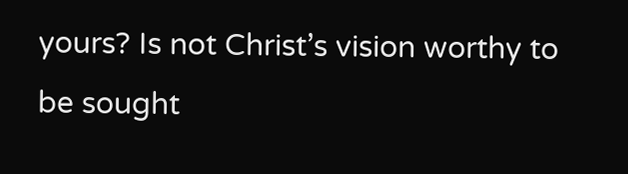yours? Is not Christ’s vision worthy to be sought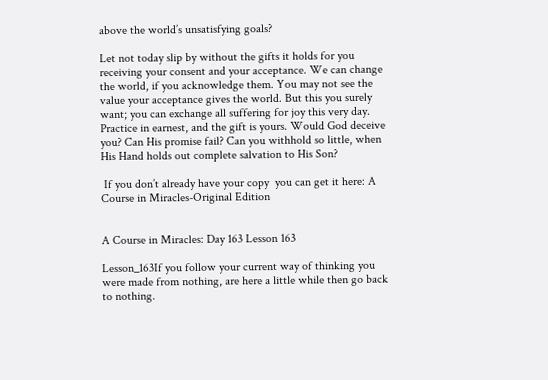above the world’s unsatisfying goals?

Let not today slip by without the gifts it holds for you receiving your consent and your acceptance. We can change the world, if you acknowledge them. You may not see the value your acceptance gives the world. But this you surely want; you can exchange all suffering for joy this very day. Practice in earnest, and the gift is yours. Would God deceive you? Can His promise fail? Can you withhold so little, when His Hand holds out complete salvation to His Son?

 If you don’t already have your copy  you can get it here: A Course in Miracles-Original Edition


A Course in Miracles: Day 163 Lesson 163

Lesson_163If you follow your current way of thinking you were made from nothing, are here a little while then go back to nothing.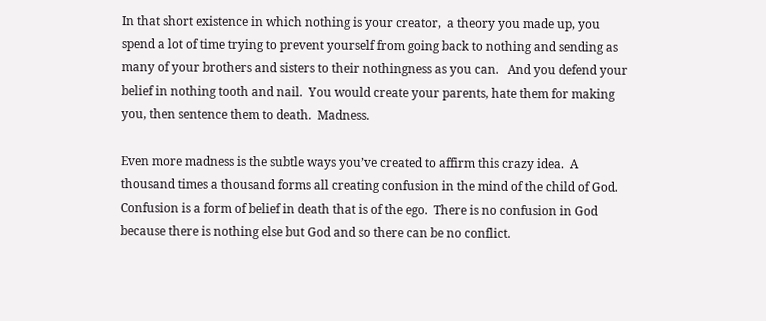In that short existence in which nothing is your creator,  a theory you made up, you spend a lot of time trying to prevent yourself from going back to nothing and sending as many of your brothers and sisters to their nothingness as you can.   And you defend your belief in nothing tooth and nail.  You would create your parents, hate them for making you, then sentence them to death.  Madness.

Even more madness is the subtle ways you’ve created to affirm this crazy idea.  A thousand times a thousand forms all creating confusion in the mind of the child of God.  Confusion is a form of belief in death that is of the ego.  There is no confusion in God because there is nothing else but God and so there can be no conflict.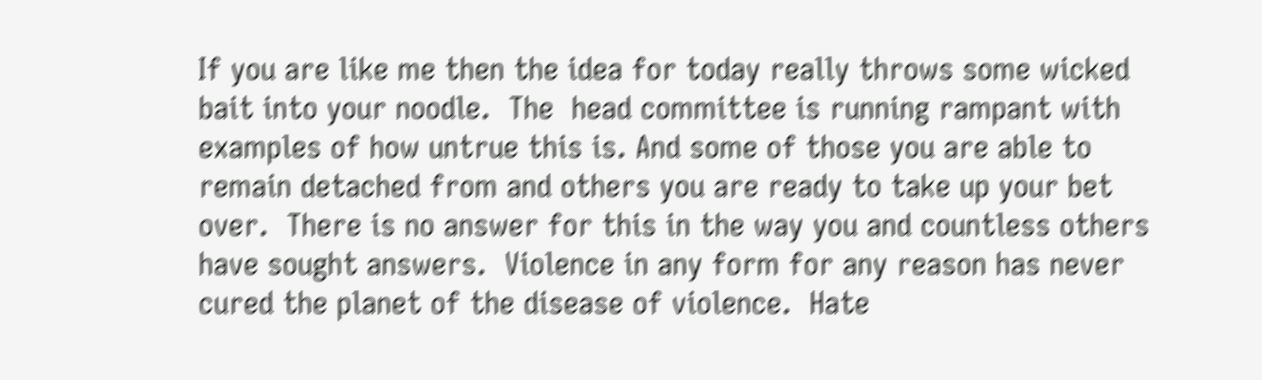If you are like me then the idea for today really throws some wicked bait into your noodle.  The  head committee is running rampant with examples of how untrue this is. And some of those you are able to remain detached from and others you are ready to take up your bet over.  There is no answer for this in the way you and countless others have sought answers.  Violence in any form for any reason has never cured the planet of the disease of violence.  Hate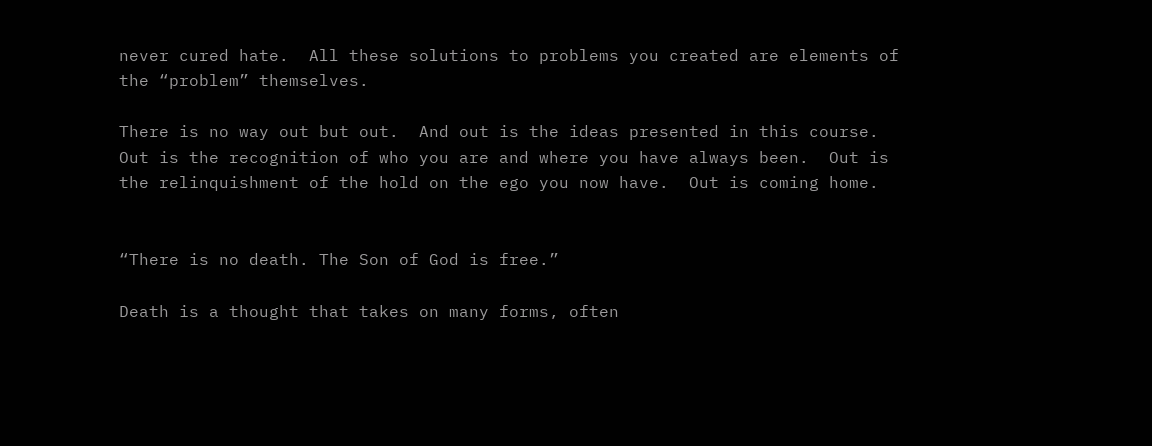never cured hate.  All these solutions to problems you created are elements of the “problem” themselves.

There is no way out but out.  And out is the ideas presented in this course.  Out is the recognition of who you are and where you have always been.  Out is the relinquishment of the hold on the ego you now have.  Out is coming home.


“There is no death. The Son of God is free.”

Death is a thought that takes on many forms, often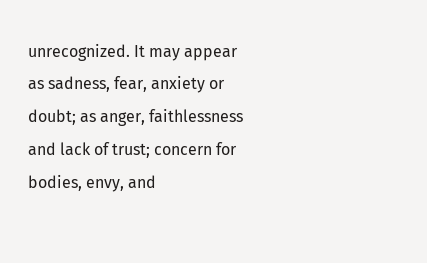unrecognized. It may appear as sadness, fear, anxiety or doubt; as anger, faithlessness and lack of trust; concern for bodies, envy, and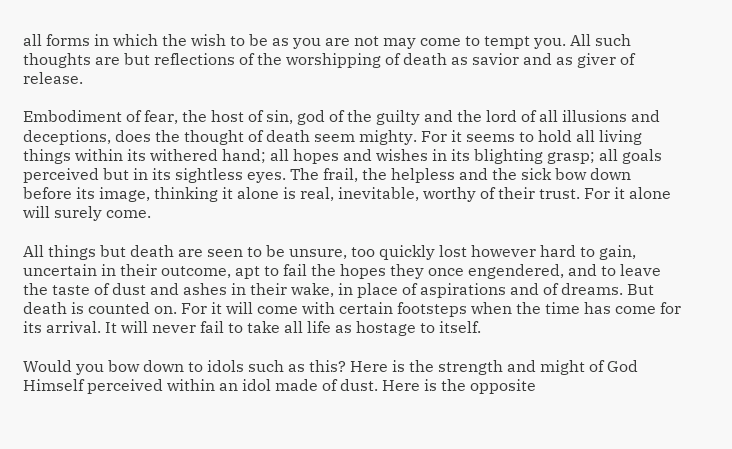all forms in which the wish to be as you are not may come to tempt you. All such thoughts are but reflections of the worshipping of death as savior and as giver of release.

Embodiment of fear, the host of sin, god of the guilty and the lord of all illusions and deceptions, does the thought of death seem mighty. For it seems to hold all living things within its withered hand; all hopes and wishes in its blighting grasp; all goals perceived but in its sightless eyes. The frail, the helpless and the sick bow down before its image, thinking it alone is real, inevitable, worthy of their trust. For it alone will surely come.

All things but death are seen to be unsure, too quickly lost however hard to gain, uncertain in their outcome, apt to fail the hopes they once engendered, and to leave the taste of dust and ashes in their wake, in place of aspirations and of dreams. But death is counted on. For it will come with certain footsteps when the time has come for its arrival. It will never fail to take all life as hostage to itself.

Would you bow down to idols such as this? Here is the strength and might of God Himself perceived within an idol made of dust. Here is the opposite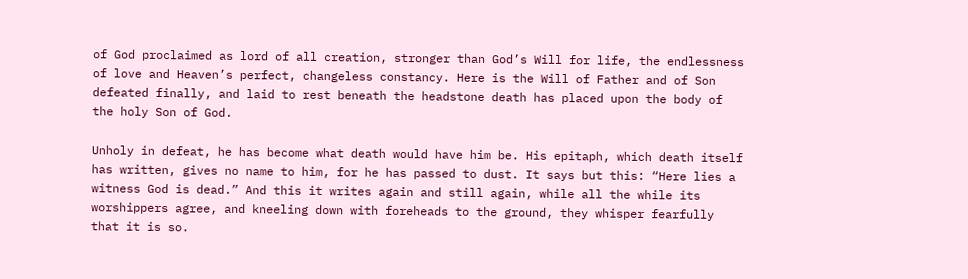of God proclaimed as lord of all creation, stronger than God’s Will for life, the endlessness of love and Heaven’s perfect, changeless constancy. Here is the Will of Father and of Son defeated finally, and laid to rest beneath the headstone death has placed upon the body of the holy Son of God.

Unholy in defeat, he has become what death would have him be. His epitaph, which death itself has written, gives no name to him, for he has passed to dust. It says but this: “Here lies a witness God is dead.” And this it writes again and still again, while all the while its worshippers agree, and kneeling down with foreheads to the ground, they whisper fearfully that it is so.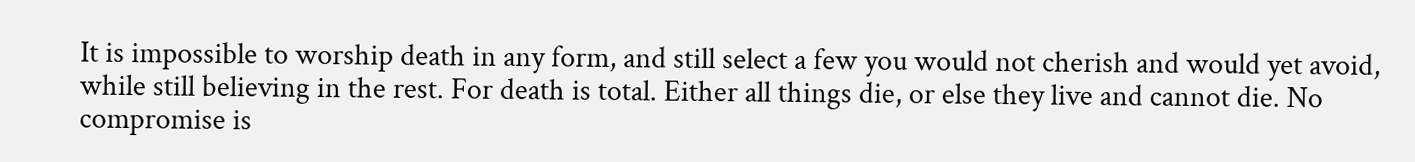It is impossible to worship death in any form, and still select a few you would not cherish and would yet avoid, while still believing in the rest. For death is total. Either all things die, or else they live and cannot die. No compromise is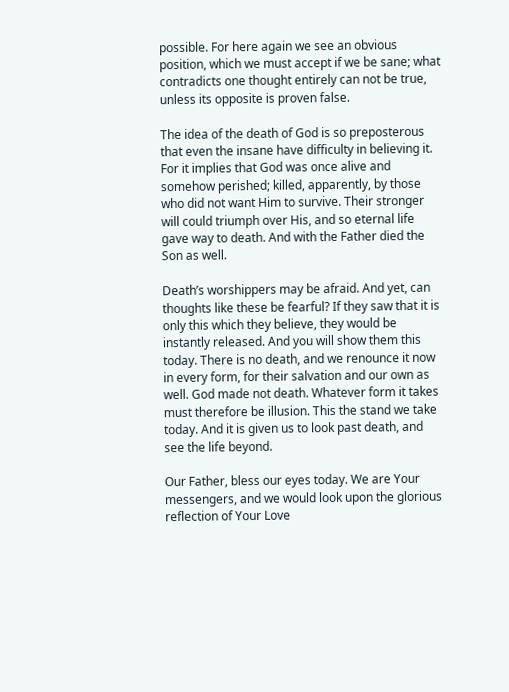possible. For here again we see an obvious position, which we must accept if we be sane; what contradicts one thought entirely can not be true, unless its opposite is proven false.

The idea of the death of God is so preposterous that even the insane have difficulty in believing it. For it implies that God was once alive and somehow perished; killed, apparently, by those who did not want Him to survive. Their stronger will could triumph over His, and so eternal life gave way to death. And with the Father died the Son as well.

Death’s worshippers may be afraid. And yet, can thoughts like these be fearful? If they saw that it is only this which they believe, they would be instantly released. And you will show them this today. There is no death, and we renounce it now in every form, for their salvation and our own as well. God made not death. Whatever form it takes must therefore be illusion. This the stand we take today. And it is given us to look past death, and see the life beyond.

Our Father, bless our eyes today. We are Your messengers, and we would look upon the glorious reflection of Your Love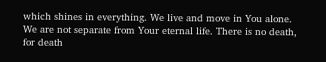which shines in everything. We live and move in You alone. We are not separate from Your eternal life. There is no death, for death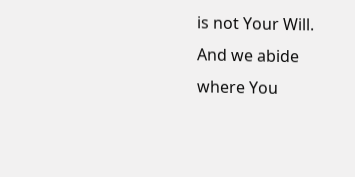is not Your Will. And we abide where You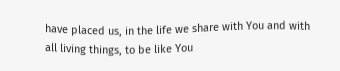have placed us, in the life we share with You and with all living things, to be like You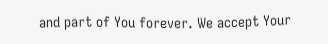and part of You forever. We accept Your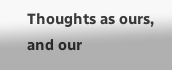Thoughts as ours, and our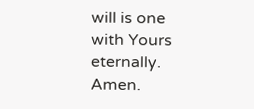will is one with Yours eternally. Amen.